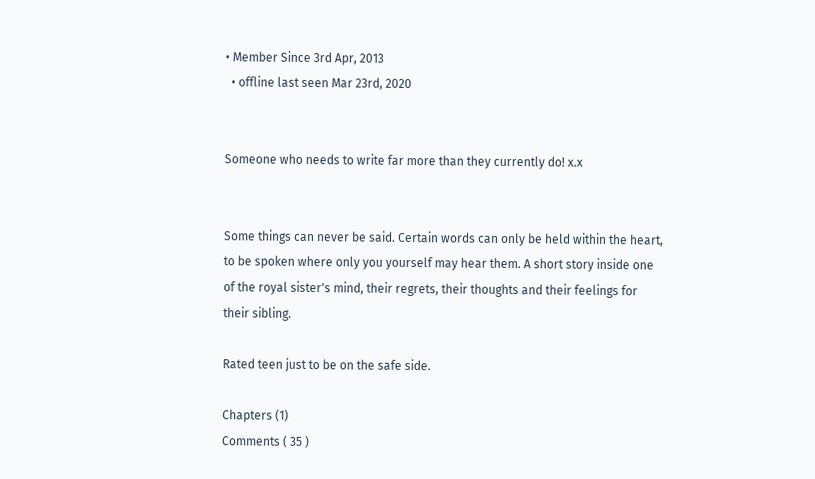• Member Since 3rd Apr, 2013
  • offline last seen Mar 23rd, 2020


Someone who needs to write far more than they currently do! x.x


Some things can never be said. Certain words can only be held within the heart, to be spoken where only you yourself may hear them. A short story inside one of the royal sister's mind, their regrets, their thoughts and their feelings for their sibling.

Rated teen just to be on the safe side.

Chapters (1)
Comments ( 35 )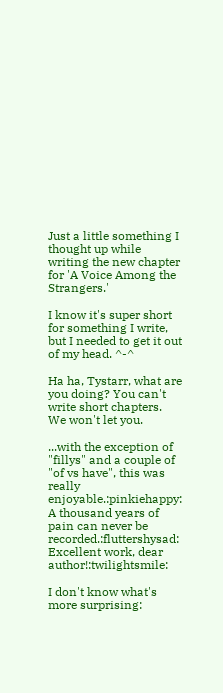Just a little something I thought up while writing the new chapter for 'A Voice Among the Strangers.'

I know it's super short for something I write, but I needed to get it out of my head. ^-^

Ha ha, Tystarr, what are you doing? You can't write short chapters. We won't let you.

...with the exception of "fillys" and a couple of "of vs have", this was really enjoyable.:pinkiehappy:
A thousand years of pain can never be recorded.:fluttershysad:
Excellent work, dear author!:twilightsmile:

I don't know what's more surprising: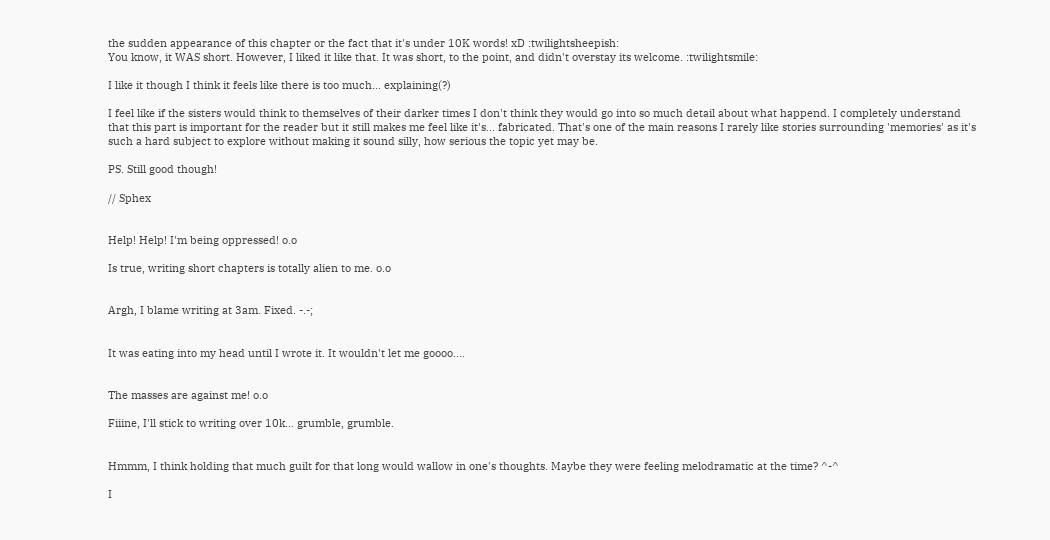the sudden appearance of this chapter or the fact that it's under 10K words! xD :twilightsheepish:
You know, it WAS short. However, I liked it like that. It was short, to the point, and didn't overstay its welcome. :twilightsmile:

I like it though I think it feels like there is too much... explaining(?)

I feel like if the sisters would think to themselves of their darker times I don't think they would go into so much detail about what happend. I completely understand that this part is important for the reader but it still makes me feel like it's... fabricated. That's one of the main reasons I rarely like stories surrounding 'memories' as it's such a hard subject to explore without making it sound silly, how serious the topic yet may be.

PS. Still good though!

// Sphex


Help! Help! I'm being oppressed! o.o

Is true, writing short chapters is totally alien to me. o.o


Argh, I blame writing at 3am. Fixed. -.-;


It was eating into my head until I wrote it. It wouldn't let me goooo....


The masses are against me! o.o

Fiiine, I'll stick to writing over 10k... grumble, grumble.


Hmmm, I think holding that much guilt for that long would wallow in one's thoughts. Maybe they were feeling melodramatic at the time? ^-^

I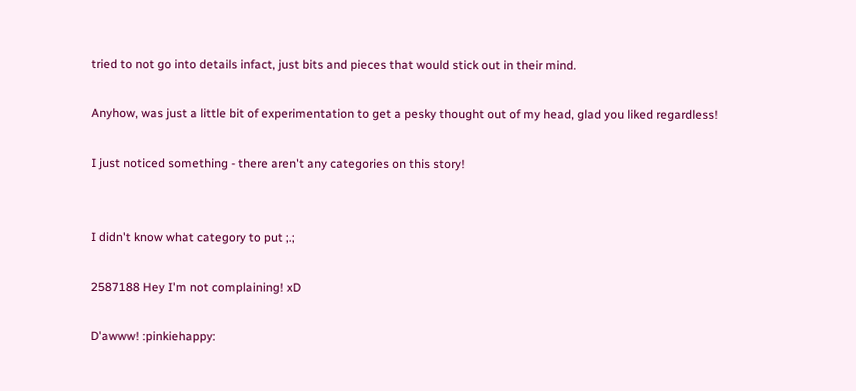tried to not go into details infact, just bits and pieces that would stick out in their mind.

Anyhow, was just a little bit of experimentation to get a pesky thought out of my head, glad you liked regardless!

I just noticed something - there aren't any categories on this story!


I didn't know what category to put ;.;

2587188 Hey I'm not complaining! xD

D'awww! :pinkiehappy: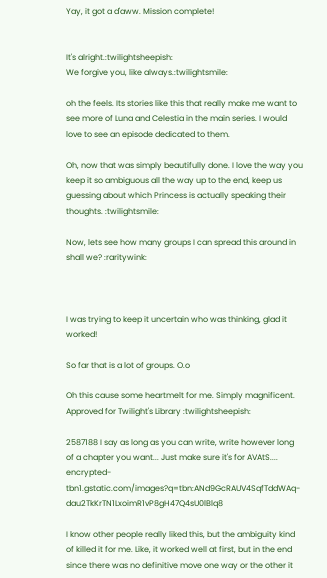Yay, it got a d'aww. Mission complete!


It's alright.:twilightsheepish:
We forgive you, like always.:twilightsmile:

oh the feels. Its stories like this that really make me want to see more of Luna and Celestia in the main series. I would love to see an episode dedicated to them.

Oh, now that was simply beautifully done. I love the way you keep it so ambiguous all the way up to the end, keep us guessing about which Princess is actually speaking their thoughts. :twilightsmile:

Now, lets see how many groups I can spread this around in shall we? :raritywink:



I was trying to keep it uncertain who was thinking, glad it worked!

So far that is a lot of groups. O.o

Oh this cause some heartmelt for me. Simply magnificent. Approved for Twilight's Library :twilightsheepish:

2587188 I say as long as you can write, write however long of a chapter you want... Just make sure it's for AVAtS.... encrypted-tbn1.gstatic.com/images?q=tbn:ANd9GcRAUV4SqfTddWAq-dau2TkKrTN1LxoimR1vP8gH47Q4sU0lBlq8

I know other people really liked this, but the ambiguity kind of killed it for me. Like, it worked well at first, but in the end since there was no definitive move one way or the other it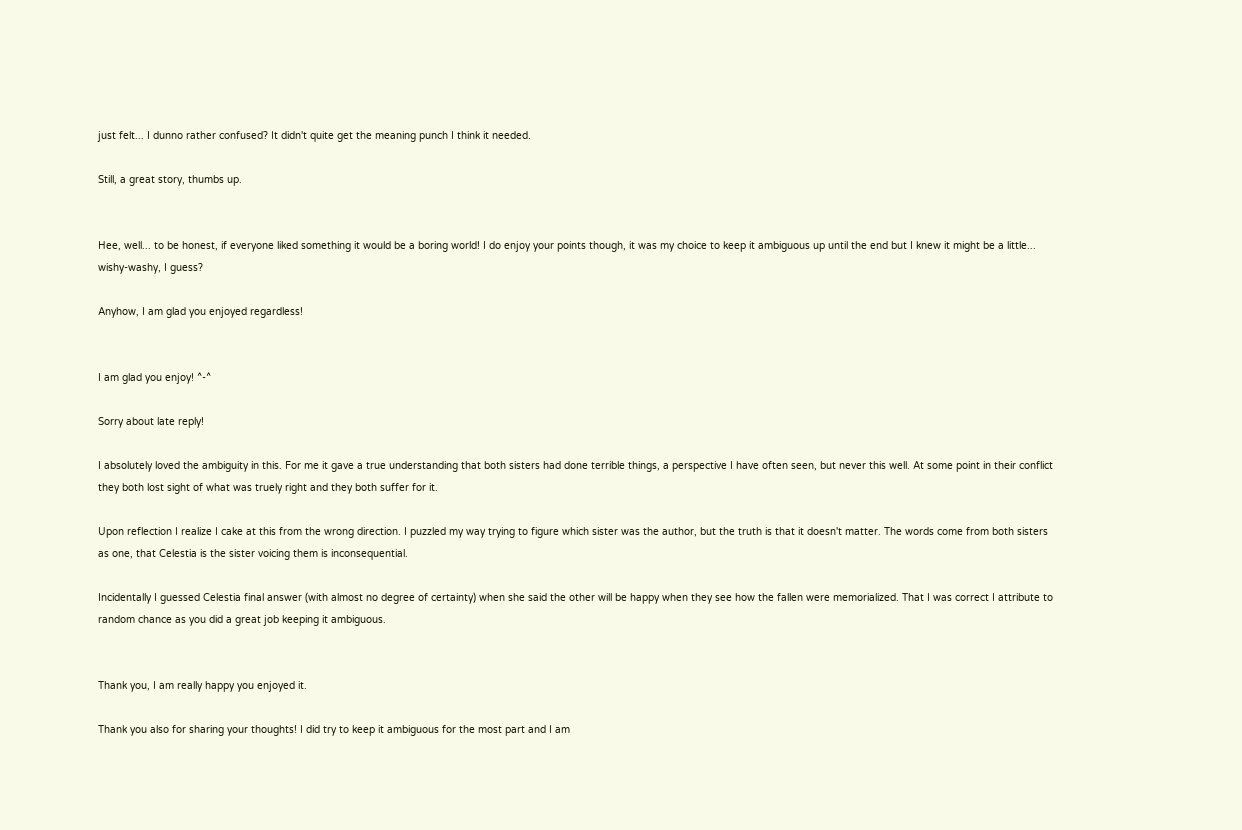just felt... I dunno rather confused? It didn't quite get the meaning punch I think it needed.

Still, a great story, thumbs up.


Hee, well... to be honest, if everyone liked something it would be a boring world! I do enjoy your points though, it was my choice to keep it ambiguous up until the end but I knew it might be a little... wishy-washy, I guess?

Anyhow, I am glad you enjoyed regardless!


I am glad you enjoy! ^-^

Sorry about late reply!

I absolutely loved the ambiguity in this. For me it gave a true understanding that both sisters had done terrible things, a perspective I have often seen, but never this well. At some point in their conflict they both lost sight of what was truely right and they both suffer for it.

Upon reflection I realize I cake at this from the wrong direction. I puzzled my way trying to figure which sister was the author, but the truth is that it doesn't matter. The words come from both sisters as one, that Celestia is the sister voicing them is inconsequential.

Incidentally I guessed Celestia final answer (with almost no degree of certainty) when she said the other will be happy when they see how the fallen were memorialized. That I was correct I attribute to random chance as you did a great job keeping it ambiguous.


Thank you, I am really happy you enjoyed it.

Thank you also for sharing your thoughts! I did try to keep it ambiguous for the most part and I am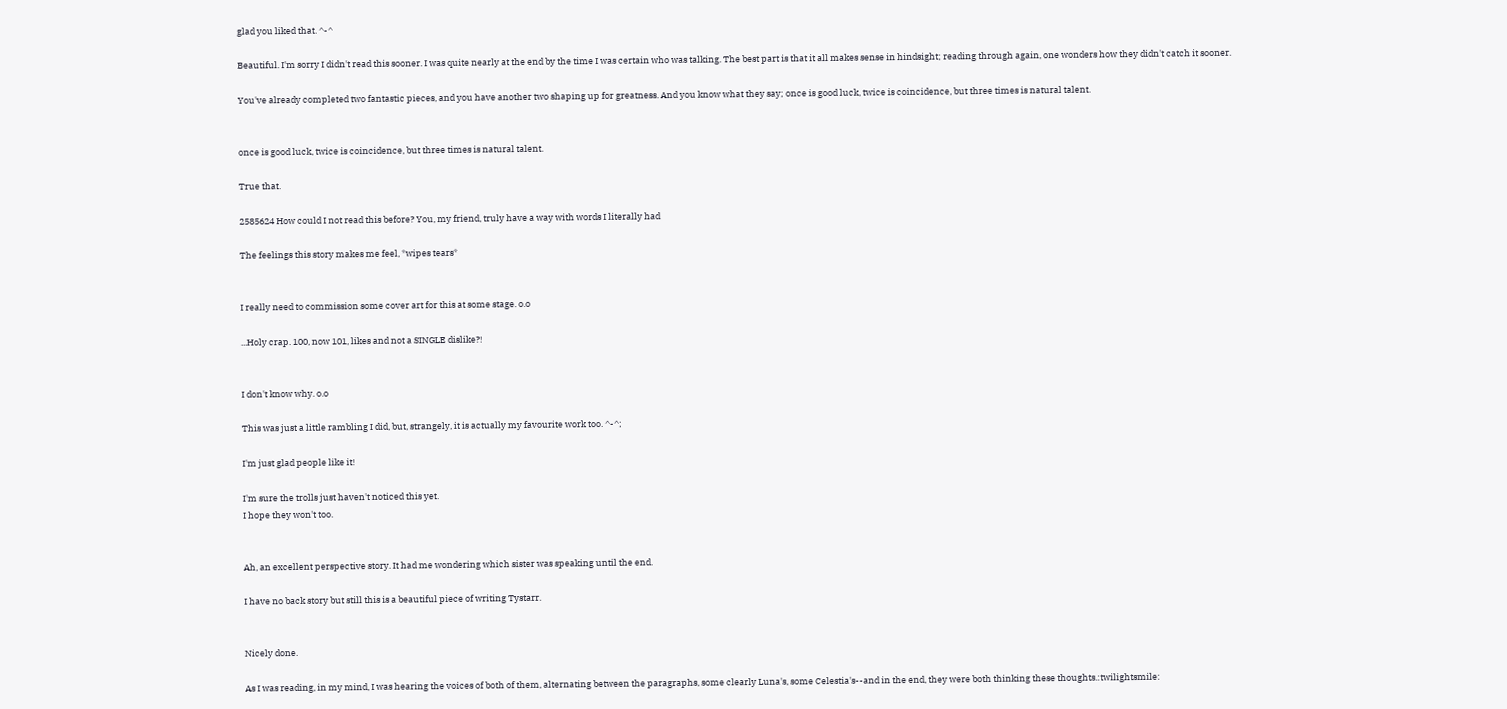glad you liked that. ^-^

Beautiful. I'm sorry I didn't read this sooner. I was quite nearly at the end by the time I was certain who was talking. The best part is that it all makes sense in hindsight; reading through again, one wonders how they didn't catch it sooner.

You've already completed two fantastic pieces, and you have another two shaping up for greatness. And you know what they say; once is good luck, twice is coincidence, but three times is natural talent.


once is good luck, twice is coincidence, but three times is natural talent.

True that.

2585624 How could I not read this before? You, my friend, truly have a way with words I literally had

The feelings this story makes me feel, *wipes tears*


I really need to commission some cover art for this at some stage. o.o

...Holy crap. 100, now 101, likes and not a SINGLE dislike?!


I don't know why. o.o

This was just a little rambling I did, but, strangely, it is actually my favourite work too. ^-^;

I'm just glad people like it!

I'm sure the trolls just haven't noticed this yet.
I hope they won't too.


Ah, an excellent perspective story. It had me wondering which sister was speaking until the end.

I have no back story but still this is a beautiful piece of writing Tystarr.


Nicely done.

As I was reading, in my mind, I was hearing the voices of both of them, alternating between the paragraphs, some clearly Luna's, some Celestia's--and in the end, they were both thinking these thoughts.:twilightsmile: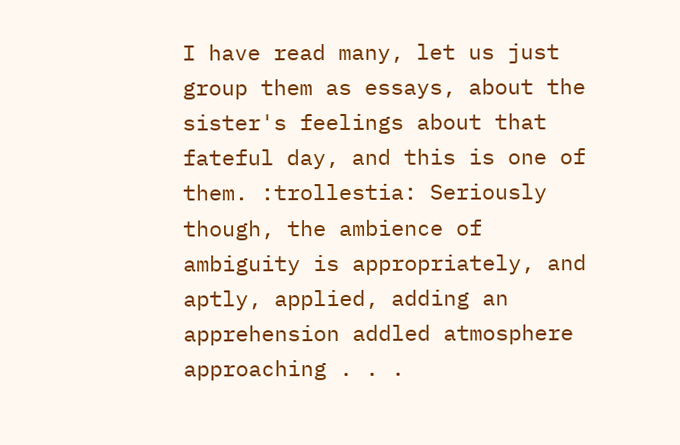I have read many, let us just group them as essays, about the sister's feelings about that fateful day, and this is one of them. :trollestia: Seriously though, the ambience of ambiguity is appropriately, and aptly, applied, adding an apprehension addled atmosphere approaching . . .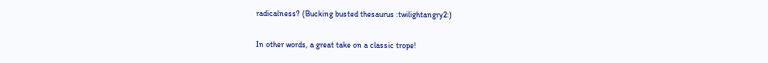radicalness? (Bucking busted thesaurus :twilightangry2:)

In other words, a great take on a classic trope!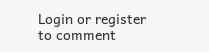Login or register to comment